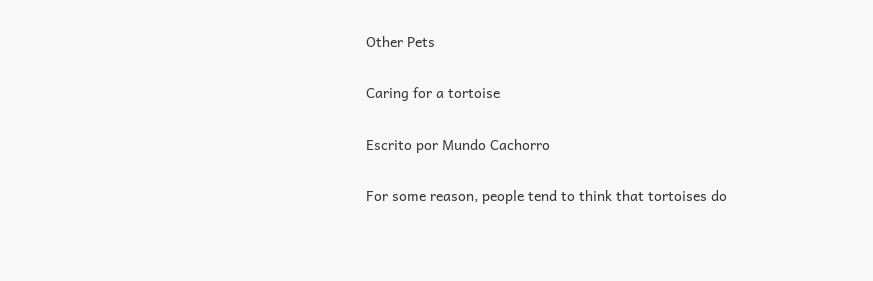Other Pets

Caring for a tortoise

Escrito por Mundo Cachorro

For some reason, people tend to think that tortoises do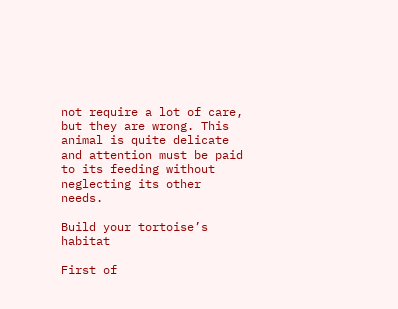not require a lot of care, but they are wrong. This animal is quite delicate and attention must be paid to its feeding without neglecting its other needs.

Build your tortoise’s habitat

First of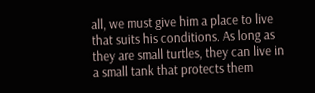all, we must give him a place to live that suits his conditions. As long as they are small turtles, they can live in a small tank that protects them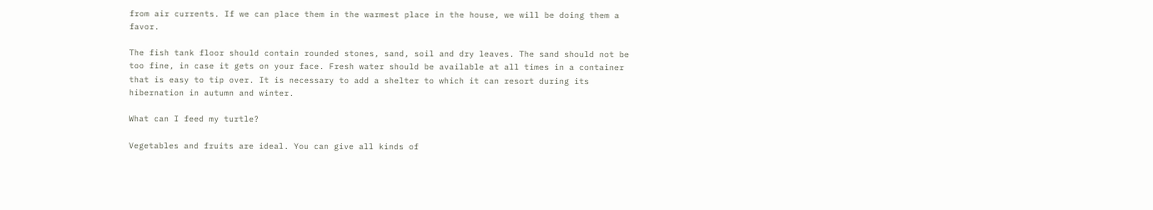from air currents. If we can place them in the warmest place in the house, we will be doing them a favor.

The fish tank floor should contain rounded stones, sand, soil and dry leaves. The sand should not be too fine, in case it gets on your face. Fresh water should be available at all times in a container that is easy to tip over. It is necessary to add a shelter to which it can resort during its hibernation in autumn and winter.

What can I feed my turtle?

Vegetables and fruits are ideal. You can give all kinds of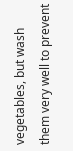vegetables, but wash them very well to prevent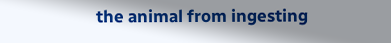the animal from ingesting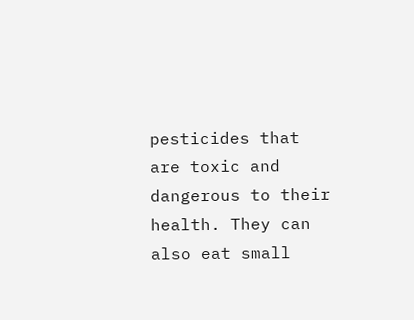pesticides that are toxic and dangerous to their health. They can also eat small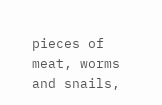pieces of meat, worms and snails,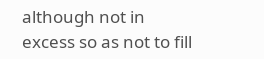although not in excess so as not to fill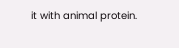it with animal protein.